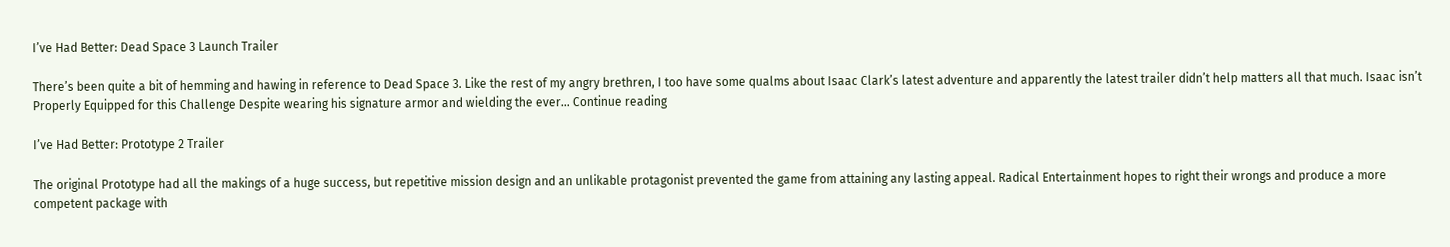I’ve Had Better: Dead Space 3 Launch Trailer

There’s been quite a bit of hemming and hawing in reference to Dead Space 3. Like the rest of my angry brethren, I too have some qualms about Isaac Clark’s latest adventure and apparently the latest trailer didn’t help matters all that much. Isaac isn’t Properly Equipped for this Challenge Despite wearing his signature armor and wielding the ever… Continue reading

I’ve Had Better: Prototype 2 Trailer

The original Prototype had all the makings of a huge success, but repetitive mission design and an unlikable protagonist prevented the game from attaining any lasting appeal. Radical Entertainment hopes to right their wrongs and produce a more competent package with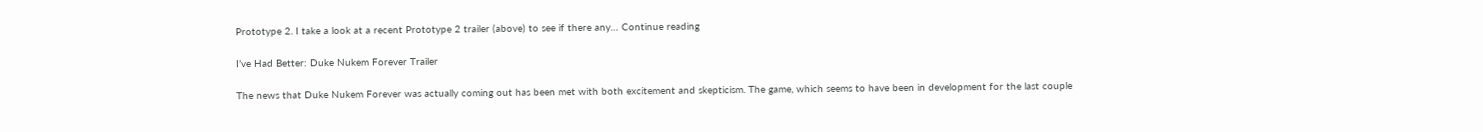Prototype 2. I take a look at a recent Prototype 2 trailer (above) to see if there any… Continue reading

I’ve Had Better: Duke Nukem Forever Trailer

The news that Duke Nukem Forever was actually coming out has been met with both excitement and skepticism. The game, which seems to have been in development for the last couple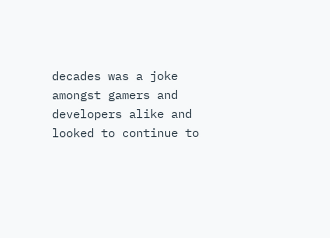decades was a joke amongst gamers and developers alike and looked to continue to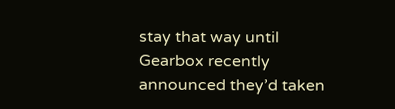stay that way until Gearbox recently announced they’d taken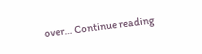over… Continue reading